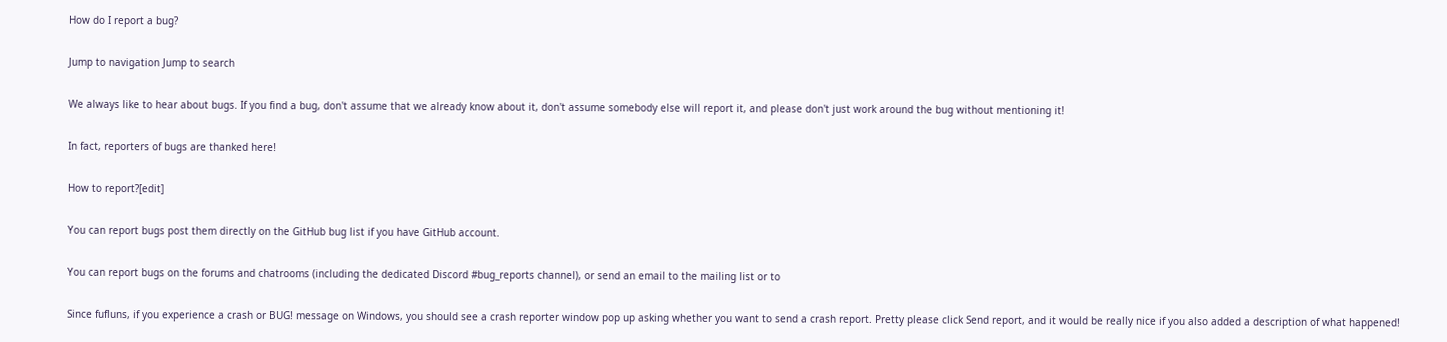How do I report a bug?

Jump to navigation Jump to search

We always like to hear about bugs. If you find a bug, don't assume that we already know about it, don't assume somebody else will report it, and please don't just work around the bug without mentioning it!

In fact, reporters of bugs are thanked here!

How to report?[edit]

You can report bugs post them directly on the GitHub bug list if you have GitHub account.

You can report bugs on the forums and chatrooms (including the dedicated Discord #bug_reports channel), or send an email to the mailing list or to

Since fufluns, if you experience a crash or BUG! message on Windows, you should see a crash reporter window pop up asking whether you want to send a crash report. Pretty please click Send report, and it would be really nice if you also added a description of what happened!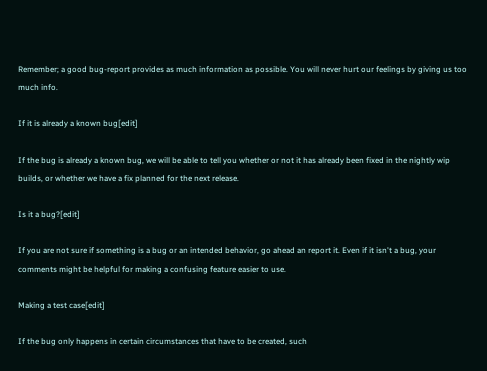Remember; a good bug-report provides as much information as possible. You will never hurt our feelings by giving us too much info.

If it is already a known bug[edit]

If the bug is already a known bug, we will be able to tell you whether or not it has already been fixed in the nightly wip builds, or whether we have a fix planned for the next release.

Is it a bug?[edit]

If you are not sure if something is a bug or an intended behavior, go ahead an report it. Even if it isn't a bug, your comments might be helpful for making a confusing feature easier to use.

Making a test case[edit]

If the bug only happens in certain circumstances that have to be created, such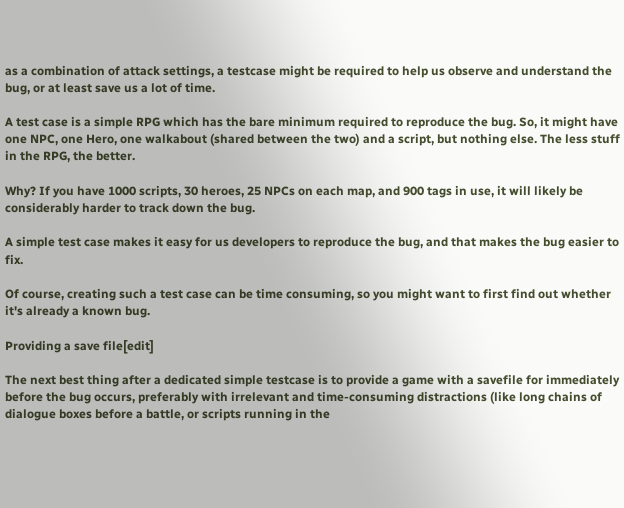as a combination of attack settings, a testcase might be required to help us observe and understand the bug, or at least save us a lot of time.

A test case is a simple RPG which has the bare minimum required to reproduce the bug. So, it might have one NPC, one Hero, one walkabout (shared between the two) and a script, but nothing else. The less stuff in the RPG, the better.

Why? If you have 1000 scripts, 30 heroes, 25 NPCs on each map, and 900 tags in use, it will likely be considerably harder to track down the bug.

A simple test case makes it easy for us developers to reproduce the bug, and that makes the bug easier to fix.

Of course, creating such a test case can be time consuming, so you might want to first find out whether it's already a known bug.

Providing a save file[edit]

The next best thing after a dedicated simple testcase is to provide a game with a savefile for immediately before the bug occurs, preferably with irrelevant and time-consuming distractions (like long chains of dialogue boxes before a battle, or scripts running in the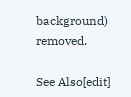background) removed.

See Also[edit]